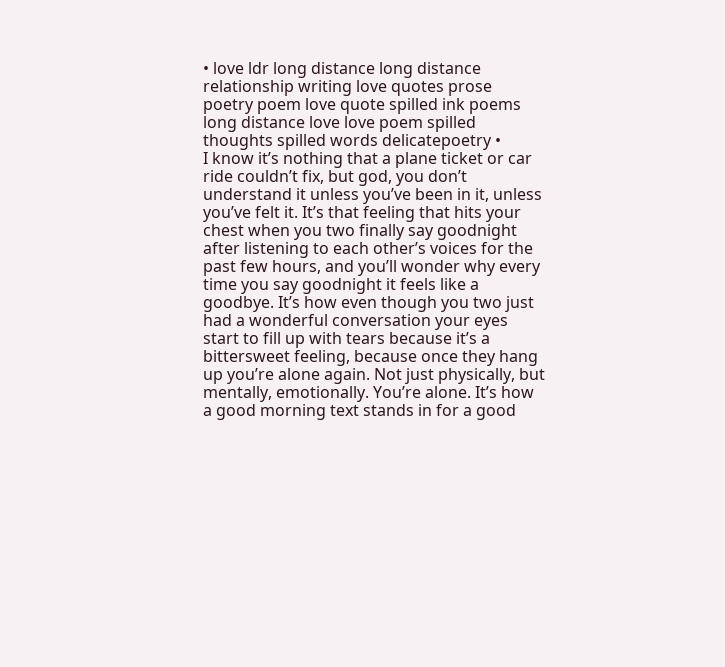• love ldr long distance long distance relationship writing love quotes prose poetry poem love quote spilled ink poems long distance love love poem spilled thoughts spilled words delicatepoetry •
I know it’s nothing that a plane ticket or car ride couldn’t fix, but god, you don’t understand it unless you’ve been in it, unless you’ve felt it. It’s that feeling that hits your chest when you two finally say goodnight after listening to each other’s voices for the past few hours, and you’ll wonder why every time you say goodnight it feels like a goodbye. It’s how even though you two just had a wonderful conversation your eyes start to fill up with tears because it’s a bittersweet feeling, because once they hang up you’re alone again. Not just physically, but mentally, emotionally. You’re alone. It’s how a good morning text stands in for a good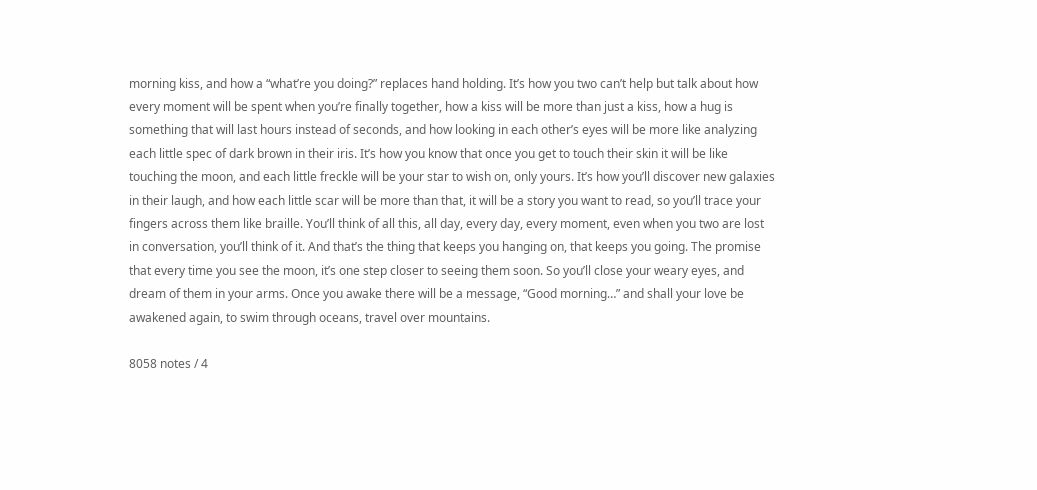morning kiss, and how a “what’re you doing?” replaces hand holding. It’s how you two can’t help but talk about how every moment will be spent when you’re finally together, how a kiss will be more than just a kiss, how a hug is something that will last hours instead of seconds, and how looking in each other’s eyes will be more like analyzing each little spec of dark brown in their iris. It’s how you know that once you get to touch their skin it will be like touching the moon, and each little freckle will be your star to wish on, only yours. It’s how you’ll discover new galaxies in their laugh, and how each little scar will be more than that, it will be a story you want to read, so you’ll trace your fingers across them like braille. You’ll think of all this, all day, every day, every moment, even when you two are lost in conversation, you’ll think of it. And that’s the thing that keeps you hanging on, that keeps you going. The promise that every time you see the moon, it’s one step closer to seeing them soon. So you’ll close your weary eyes, and dream of them in your arms. Once you awake there will be a message, “Good morning…” and shall your love be awakened again, to swim through oceans, travel over mountains.

8058 notes / 4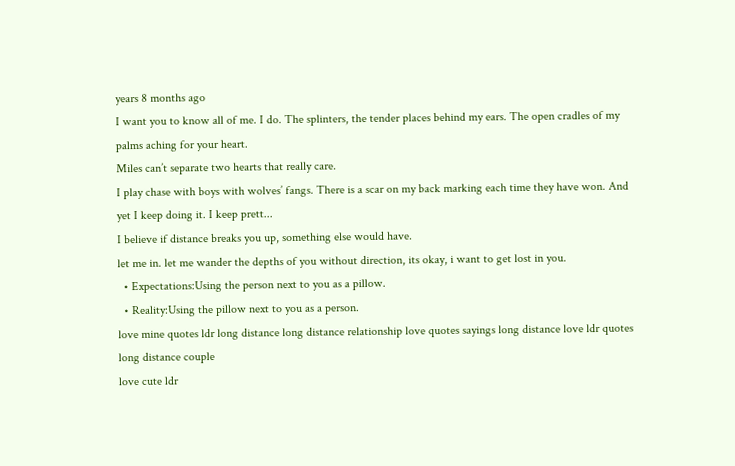years 8 months ago
I want you to know all of me. I do. The splinters, the tender places behind my ears. The open cradles of my palms aching for your heart.
Miles can’t separate two hearts that really care.
I play chase with boys with wolves’ fangs. There is a scar on my back marking each time they have won. And yet I keep doing it. I keep prett...
I believe if distance breaks you up, something else would have.
let me in. let me wander the depths of you without direction, its okay, i want to get lost in you.
  • Expectations:Using the person next to you as a pillow.
  • Reality:Using the pillow next to you as a person.
love mine quotes ldr long distance long distance relationship love quotes sayings long distance love ldr quotes long distance couple
love cute ldr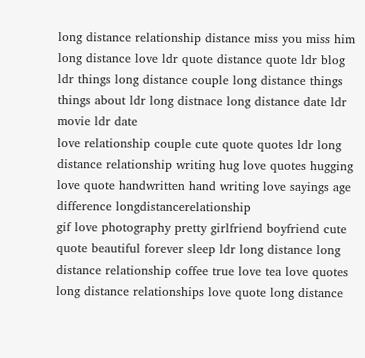long distance relationship distance miss you miss him long distance love ldr quote distance quote ldr blog ldr things long distance couple long distance things things about ldr long distnace long distance date ldr movie ldr date
love relationship couple cute quote quotes ldr long distance relationship writing hug love quotes hugging love quote handwritten hand writing love sayings age difference longdistancerelationship
gif love photography pretty girlfriend boyfriend cute quote beautiful forever sleep ldr long distance long distance relationship coffee true love tea love quotes long distance relationships love quote long distance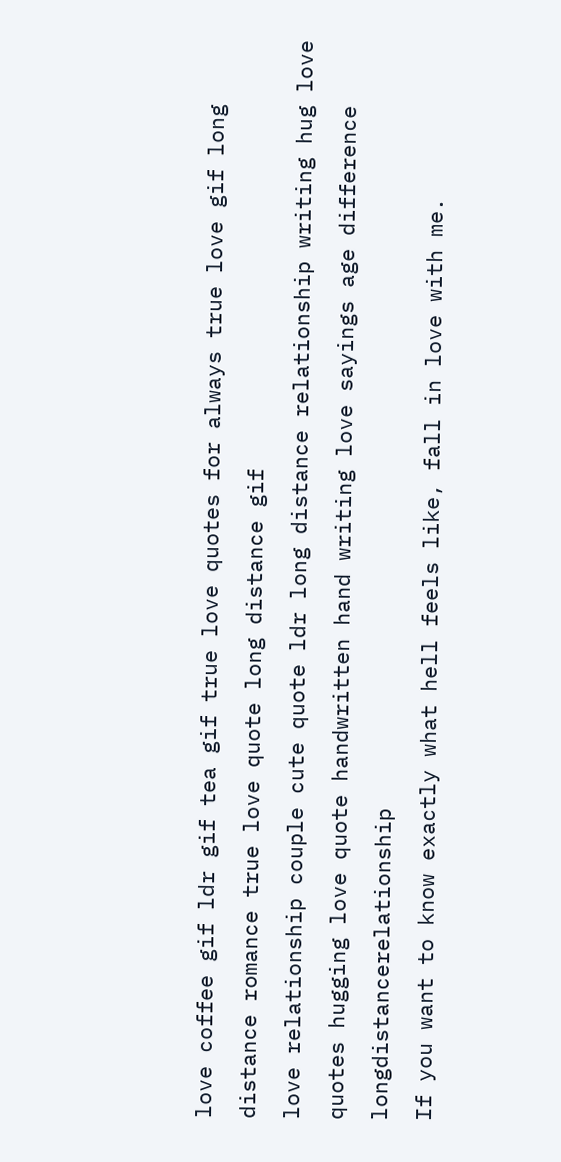love coffee gif ldr gif tea gif true love quotes for always true love gif long distance romance true love quote long distance gif
love relationship couple cute quote ldr long distance relationship writing hug love quotes hugging love quote handwritten hand writing love sayings age difference longdistancerelationship
If you want to know exactly what hell feels like, fall in love with me.